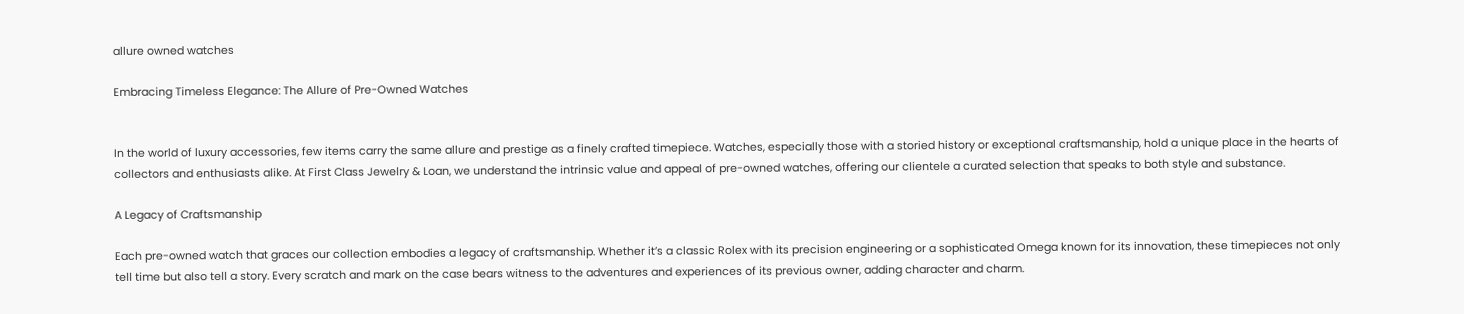allure owned watches

Embracing Timeless Elegance: The Allure of Pre-Owned Watches


In the world of luxury accessories, few items carry the same allure and prestige as a finely crafted timepiece. Watches, especially those with a storied history or exceptional craftsmanship, hold a unique place in the hearts of collectors and enthusiasts alike. At First Class Jewelry & Loan, we understand the intrinsic value and appeal of pre-owned watches, offering our clientele a curated selection that speaks to both style and substance.

A Legacy of Craftsmanship

Each pre-owned watch that graces our collection embodies a legacy of craftsmanship. Whether it’s a classic Rolex with its precision engineering or a sophisticated Omega known for its innovation, these timepieces not only tell time but also tell a story. Every scratch and mark on the case bears witness to the adventures and experiences of its previous owner, adding character and charm.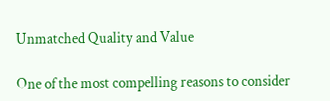Unmatched Quality and Value

One of the most compelling reasons to consider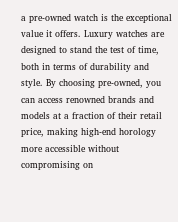a pre-owned watch is the exceptional value it offers. Luxury watches are designed to stand the test of time, both in terms of durability and style. By choosing pre-owned, you can access renowned brands and models at a fraction of their retail price, making high-end horology more accessible without compromising on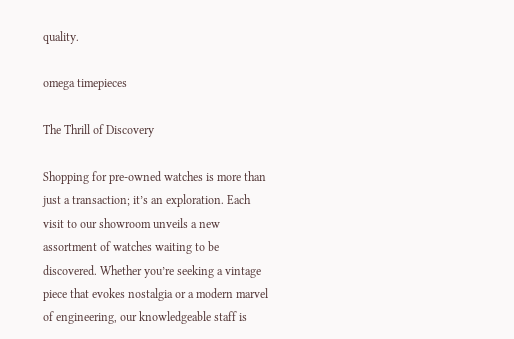quality.

omega timepieces

The Thrill of Discovery

Shopping for pre-owned watches is more than just a transaction; it’s an exploration. Each visit to our showroom unveils a new assortment of watches waiting to be discovered. Whether you’re seeking a vintage piece that evokes nostalgia or a modern marvel of engineering, our knowledgeable staff is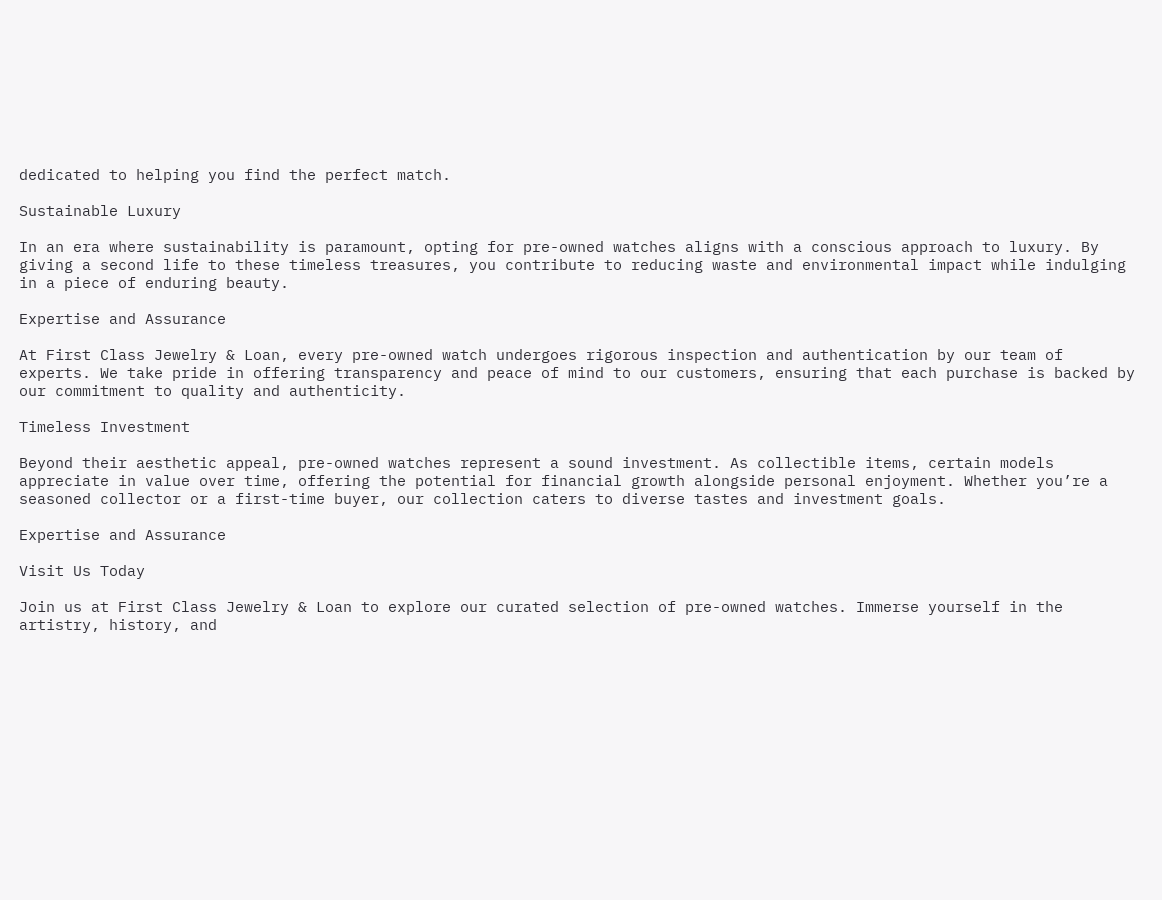dedicated to helping you find the perfect match.

Sustainable Luxury

In an era where sustainability is paramount, opting for pre-owned watches aligns with a conscious approach to luxury. By giving a second life to these timeless treasures, you contribute to reducing waste and environmental impact while indulging in a piece of enduring beauty.

Expertise and Assurance

At First Class Jewelry & Loan, every pre-owned watch undergoes rigorous inspection and authentication by our team of experts. We take pride in offering transparency and peace of mind to our customers, ensuring that each purchase is backed by our commitment to quality and authenticity.

Timeless Investment

Beyond their aesthetic appeal, pre-owned watches represent a sound investment. As collectible items, certain models appreciate in value over time, offering the potential for financial growth alongside personal enjoyment. Whether you’re a seasoned collector or a first-time buyer, our collection caters to diverse tastes and investment goals.

Expertise and Assurance

Visit Us Today

Join us at First Class Jewelry & Loan to explore our curated selection of pre-owned watches. Immerse yourself in the artistry, history, and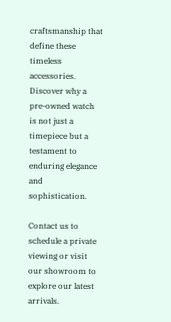craftsmanship that define these timeless accessories. Discover why a pre-owned watch is not just a timepiece but a testament to enduring elegance and sophistication.

Contact us to schedule a private viewing or visit our showroom to explore our latest arrivals.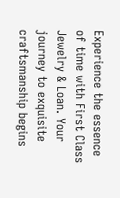Experience the essence of time with First Class Jewelry & Loan. Your journey to exquisite craftsmanship begins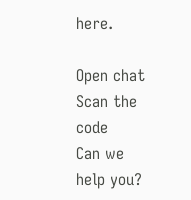here.

Open chat
Scan the code
Can we help you?